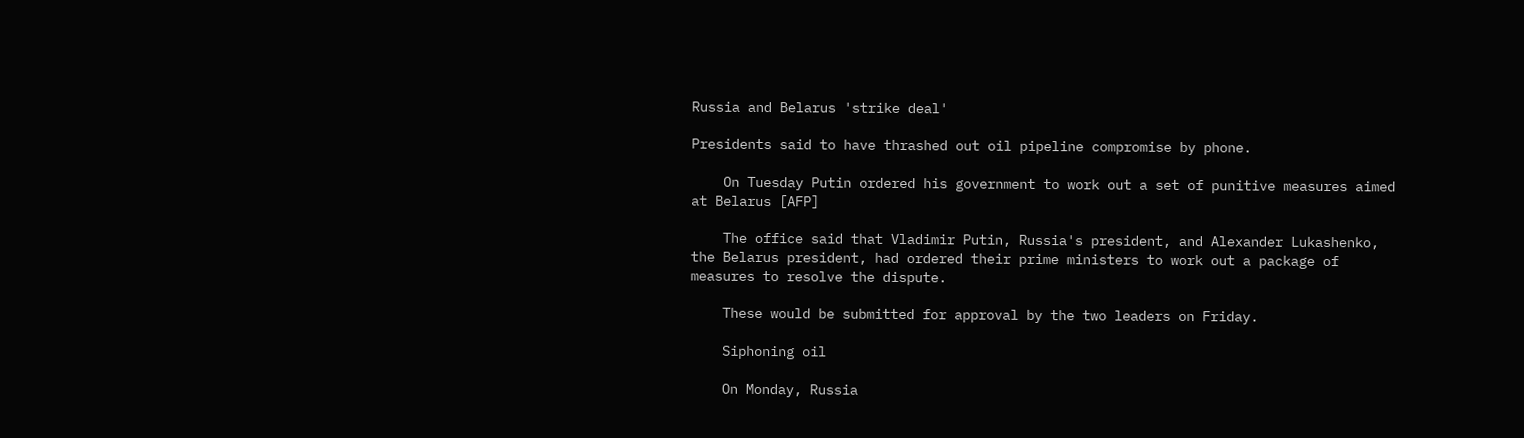Russia and Belarus 'strike deal'

Presidents said to have thrashed out oil pipeline compromise by phone.

    On Tuesday Putin ordered his government to work out a set of punitive measures aimed at Belarus [AFP]

    The office said that Vladimir Putin, Russia's president, and Alexander Lukashenko, the Belarus president, had ordered their prime ministers to work out a package of measures to resolve the dispute.

    These would be submitted for approval by the two leaders on Friday.

    Siphoning oil

    On Monday, Russia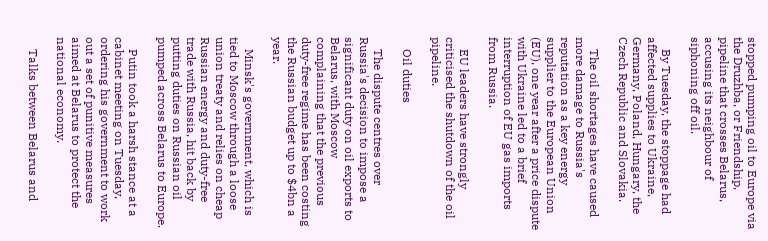stopped pumping oil to Europe via the Druzhba, or Friendship, pipeline that crosses Belarus, accusing its neighbour of siphoning off oil.

    By Tuesday, the stoppage had affected supplies to Ukraine, Germany, Poland, Hungary, the Czech Republic and Slovakia.

    The oil shortages have caused more damage to Russia's reputation as a key energy supplier to the European Union (EU), one year after a price dispute with Ukraine led to a brief interruption of EU gas imports from Russia.

    EU leaders have strongly criticised the shutdown of the oil pipeline.

    Oil duties

    The dispute centres over Russia's decision to impose a significant duty on oil exports to Belarus, with Moscow complaining that the previous duty-free regime has been costing the Russian budget up to $4bn a year.

    Minsk's government, which is tied to Moscow through a loose union treaty and relies on cheap Russian energy and duty-free trade with Russia, hit back by putting duties on Russian oil pumped across Belarus to Europe.

    Putin took a harsh stance at a cabinet meeting on Tuesday, ordering his government to work out a set of punitive measures aimed at Belarus to protect the national economy.

    Talks between Belarus and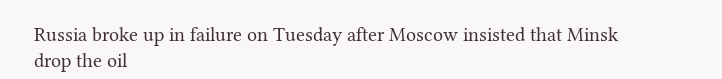Russia broke up in failure on Tuesday after Moscow insisted that Minsk drop the oil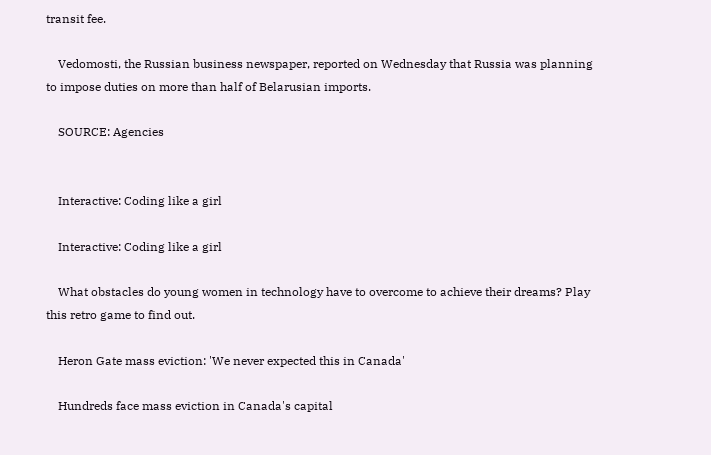transit fee.

    Vedomosti, the Russian business newspaper, reported on Wednesday that Russia was planning to impose duties on more than half of Belarusian imports.

    SOURCE: Agencies


    Interactive: Coding like a girl

    Interactive: Coding like a girl

    What obstacles do young women in technology have to overcome to achieve their dreams? Play this retro game to find out.

    Heron Gate mass eviction: 'We never expected this in Canada'

    Hundreds face mass eviction in Canada's capital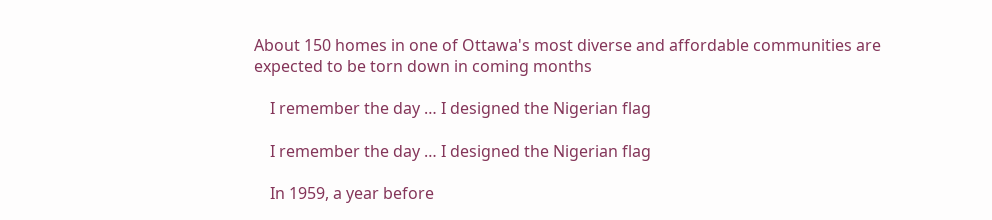About 150 homes in one of Ottawa's most diverse and affordable communities are expected to be torn down in coming months

    I remember the day … I designed the Nigerian flag

    I remember the day … I designed the Nigerian flag

    In 1959, a year before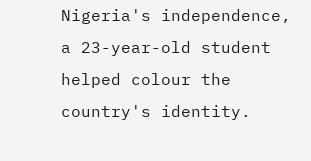Nigeria's independence, a 23-year-old student helped colour the country's identity.